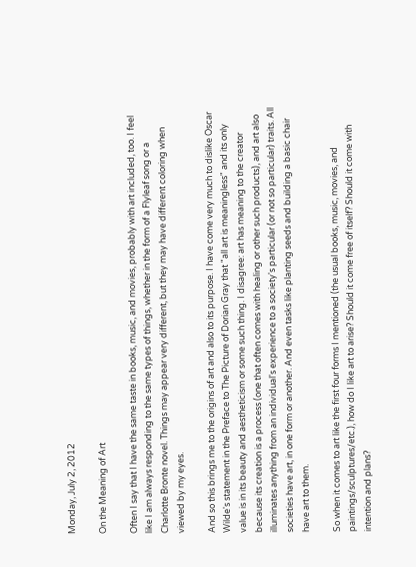Monday, July 2, 2012

On the Meaning of Art

Often I say that I have the same taste in books, music, and movies, probably with art included, too. I feel like I am always responding to the same types of things, whether in the form of a Flyleaf song or a Charlotte Bronte novel. Things may appear very different, but they may have different coloring when viewed by my eyes.

And so this brings me to the origins of art and also to its purpose. I have come very much to dislike Oscar Wilde's statement in the Preface to The Picture of Dorian Gray that "all art is meaningless" and its only value is in its beauty and aestheticism or some such thing. I disagree: art has meaning to the creator because its creation is a process (one that often comes with healing or other such products), and art also illuminates anything from an individual's experience to a society's particular (or not so particular) traits. All societies have art, in one form or another. And even tasks like planting seeds and building a basic chair have art to them.

So when it comes to art like the first four forms I mentioned (the usual books, music, movies, and paintings/sculptures/etc.), how do I like art to arise? Should it come free of itself? Should it come with intention and plans?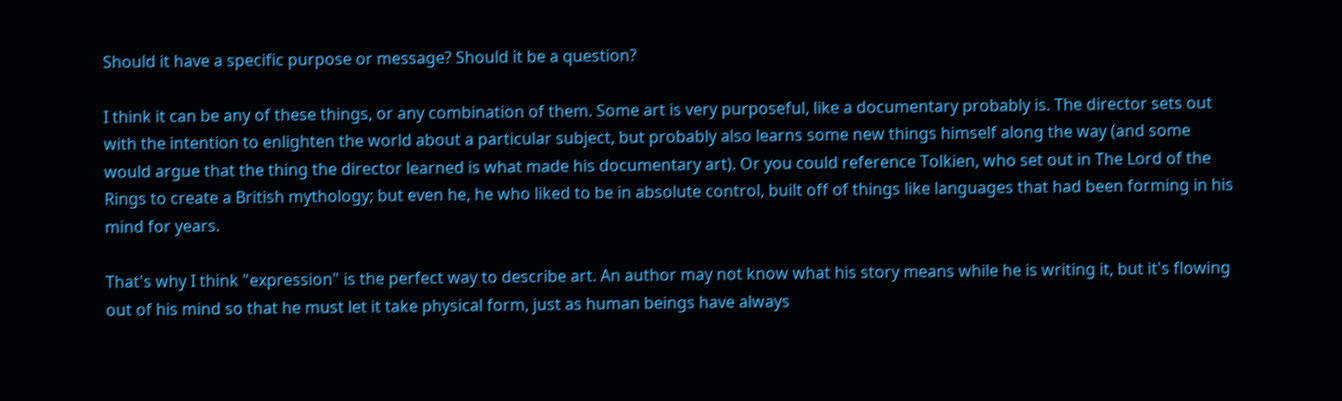Should it have a specific purpose or message? Should it be a question?

I think it can be any of these things, or any combination of them. Some art is very purposeful, like a documentary probably is. The director sets out with the intention to enlighten the world about a particular subject, but probably also learns some new things himself along the way (and some would argue that the thing the director learned is what made his documentary art). Or you could reference Tolkien, who set out in The Lord of the Rings to create a British mythology; but even he, he who liked to be in absolute control, built off of things like languages that had been forming in his mind for years.

That's why I think "expression" is the perfect way to describe art. An author may not know what his story means while he is writing it, but it's flowing out of his mind so that he must let it take physical form, just as human beings have always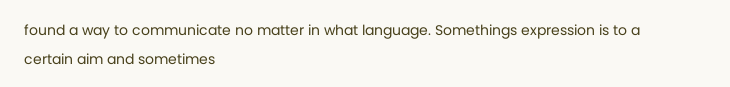found a way to communicate no matter in what language. Somethings expression is to a certain aim and sometimes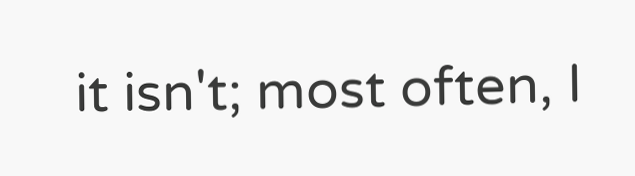it isn't; most often, I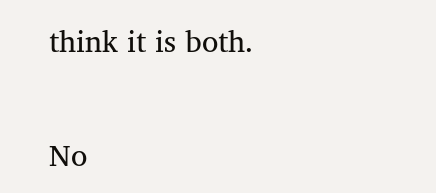think it is both.

No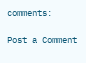comments:

Post a Comment